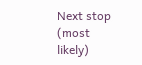Next stop (most likely)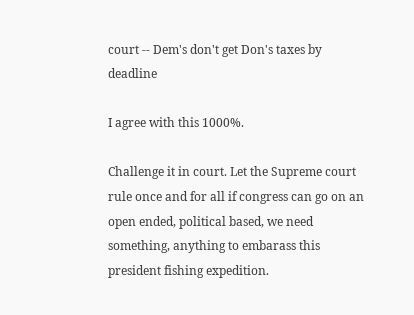court -- Dem's don't get Don's taxes by deadline

I agree with this 1000%.

Challenge it in court. Let the Supreme court rule once and for all if congress can go on an open ended, political based, we need something, anything to embarass this president fishing expedition.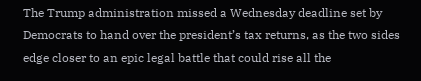The Trump administration missed a Wednesday deadline set by Democrats to hand over the president’s tax returns, as the two sides edge closer to an epic legal battle that could rise all the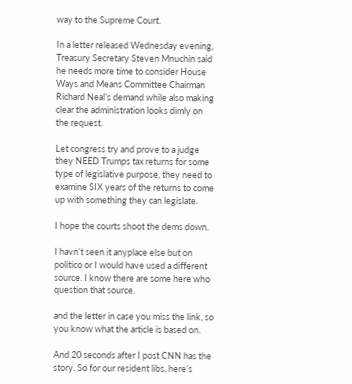way to the Supreme Court.

In a letter released Wednesday evening, Treasury Secretary Steven Mnuchin said he needs more time to consider House Ways and Means Committee Chairman Richard Neal’s demand while also making clear the administration looks dimly on the request.

Let congress try and prove to a judge they NEED Trumps tax returns for some type of legislative purpose, they need to examine SIX years of the returns to come up with something they can legislate.

I hope the courts shoot the dems down.

I havn’t seen it anyplace else but on politico or I would have used a different source. I know there are some here who question that source.

and the letter in case you miss the link, so you know what the article is based on.

And 20 seconds after I post CNN has the story. So for our resident libs, here’s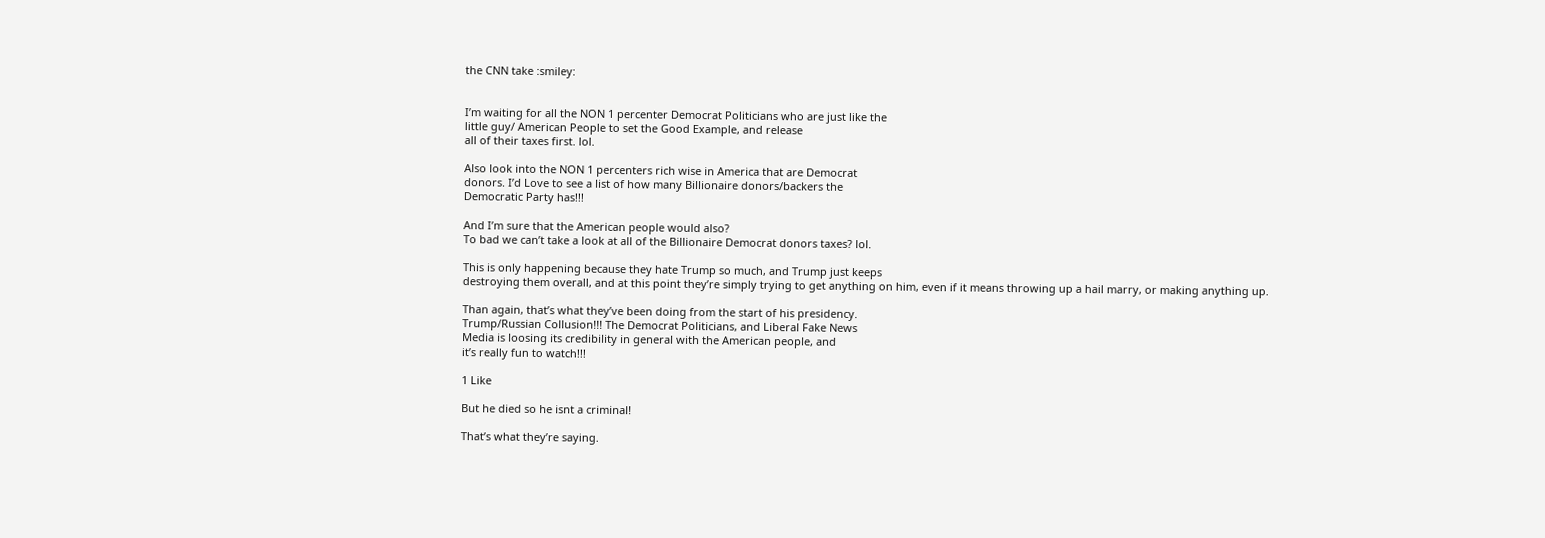the CNN take :smiley:


I’m waiting for all the NON 1 percenter Democrat Politicians who are just like the
little guy/ American People to set the Good Example, and release
all of their taxes first. lol.

Also look into the NON 1 percenters rich wise in America that are Democrat
donors. I’d Love to see a list of how many Billionaire donors/backers the
Democratic Party has!!!

And I’m sure that the American people would also?
To bad we can’t take a look at all of the Billionaire Democrat donors taxes? lol.

This is only happening because they hate Trump so much, and Trump just keeps
destroying them overall, and at this point they’re simply trying to get anything on him, even if it means throwing up a hail marry, or making anything up.

Than again, that’s what they’ve been doing from the start of his presidency.
Trump/Russian Collusion!!! The Democrat Politicians, and Liberal Fake News
Media is loosing its credibility in general with the American people, and
it’s really fun to watch!!!

1 Like

But he died so he isnt a criminal!

That’s what they’re saying.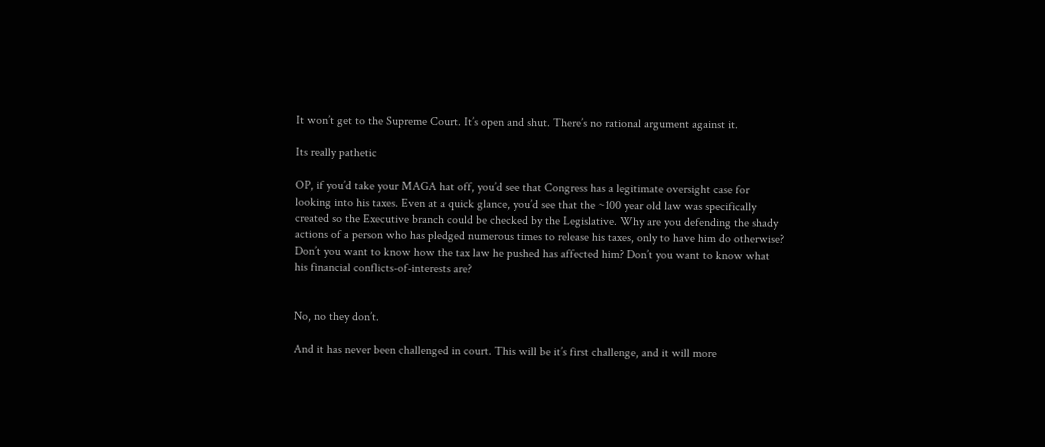It won’t get to the Supreme Court. It’s open and shut. There’s no rational argument against it.

Its really pathetic

OP, if you’d take your MAGA hat off, you’d see that Congress has a legitimate oversight case for looking into his taxes. Even at a quick glance, you’d see that the ~100 year old law was specifically created so the Executive branch could be checked by the Legislative. Why are you defending the shady actions of a person who has pledged numerous times to release his taxes, only to have him do otherwise? Don’t you want to know how the tax law he pushed has affected him? Don’t you want to know what his financial conflicts-of-interests are?


No, no they don’t.

And it has never been challenged in court. This will be it’s first challenge, and it will more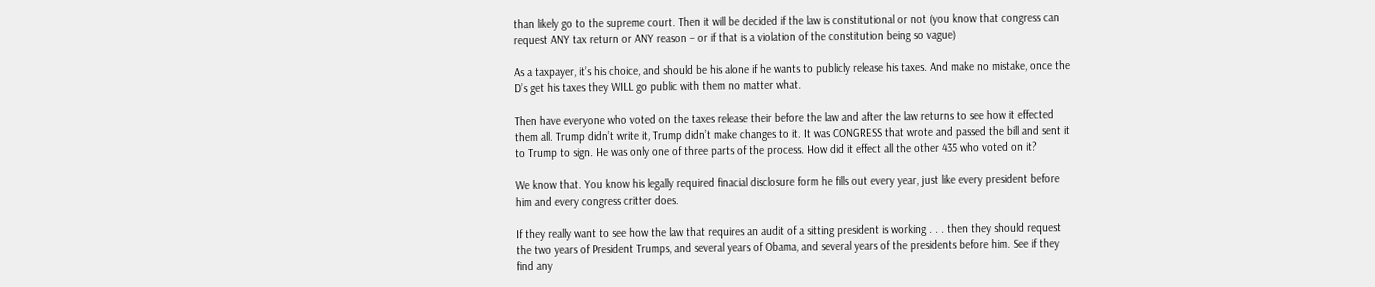than likely go to the supreme court. Then it will be decided if the law is constitutional or not (you know that congress can request ANY tax return or ANY reason – or if that is a violation of the constitution being so vague)

As a taxpayer, it’s his choice, and should be his alone if he wants to publicly release his taxes. And make no mistake, once the D’s get his taxes they WILL go public with them no matter what.

Then have everyone who voted on the taxes release their before the law and after the law returns to see how it effected them all. Trump didn’t write it, Trump didn’t make changes to it. It was CONGRESS that wrote and passed the bill and sent it to Trump to sign. He was only one of three parts of the process. How did it effect all the other 435 who voted on it?

We know that. You know his legally required finacial disclosure form he fills out every year, just like every president before him and every congress critter does.

If they really want to see how the law that requires an audit of a sitting president is working . . . then they should request the two years of President Trumps, and several years of Obama, and several years of the presidents before him. See if they find any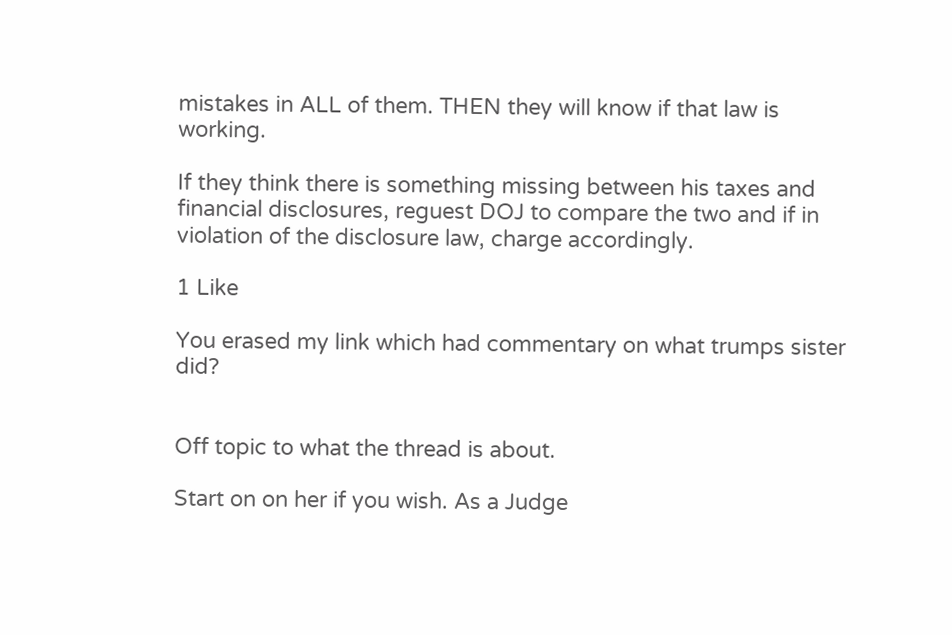mistakes in ALL of them. THEN they will know if that law is working.

If they think there is something missing between his taxes and financial disclosures, reguest DOJ to compare the two and if in violation of the disclosure law, charge accordingly.

1 Like

You erased my link which had commentary on what trumps sister did?


Off topic to what the thread is about.

Start on on her if you wish. As a Judge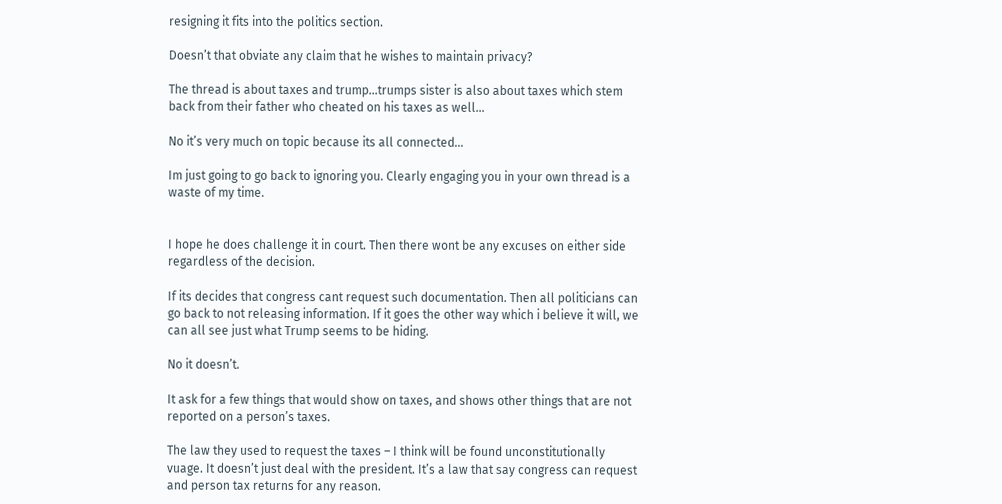resigning it fits into the politics section.

Doesn’t that obviate any claim that he wishes to maintain privacy?

The thread is about taxes and trump…trumps sister is also about taxes which stem back from their father who cheated on his taxes as well…

No it’s very much on topic because its all connected…

Im just going to go back to ignoring you. Clearly engaging you in your own thread is a waste of my time.


I hope he does challenge it in court. Then there wont be any excuses on either side regardless of the decision.

If its decides that congress cant request such documentation. Then all politicians can go back to not releasing information. If it goes the other way which i believe it will, we can all see just what Trump seems to be hiding.

No it doesn’t.

It ask for a few things that would show on taxes, and shows other things that are not reported on a person’s taxes.

The law they used to request the taxes – I think will be found unconstitutionally vuage. It doesn’t just deal with the president. It’s a law that say congress can request and person tax returns for any reason.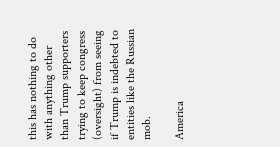this has nothing to do with anything other than Trump supporters trying to keep congress (oversight) from seeing if Trump is indebted to entities like the Russian mob.

America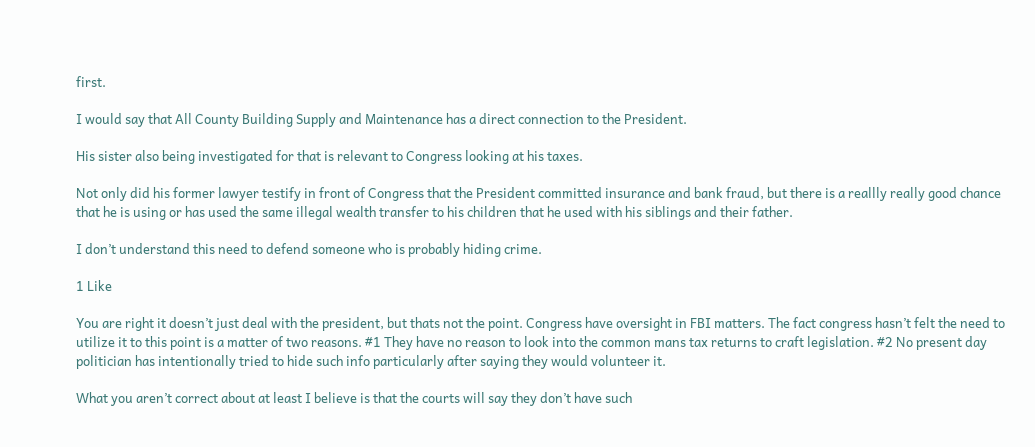first.

I would say that All County Building Supply and Maintenance has a direct connection to the President.

His sister also being investigated for that is relevant to Congress looking at his taxes.

Not only did his former lawyer testify in front of Congress that the President committed insurance and bank fraud, but there is a reallly really good chance that he is using or has used the same illegal wealth transfer to his children that he used with his siblings and their father.

I don’t understand this need to defend someone who is probably hiding crime.

1 Like

You are right it doesn’t just deal with the president, but thats not the point. Congress have oversight in FBI matters. The fact congress hasn’t felt the need to utilize it to this point is a matter of two reasons. #1 They have no reason to look into the common mans tax returns to craft legislation. #2 No present day politician has intentionally tried to hide such info particularly after saying they would volunteer it.

What you aren’t correct about at least I believe is that the courts will say they don’t have such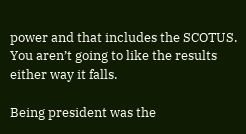power and that includes the SCOTUS. You aren’t going to like the results either way it falls.

Being president was the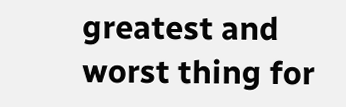greatest and worst thing for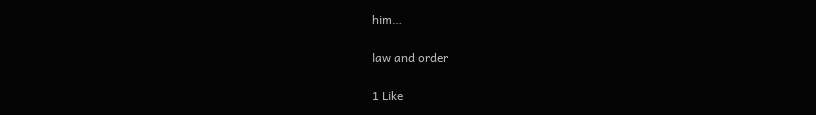him…

law and order

1 Like